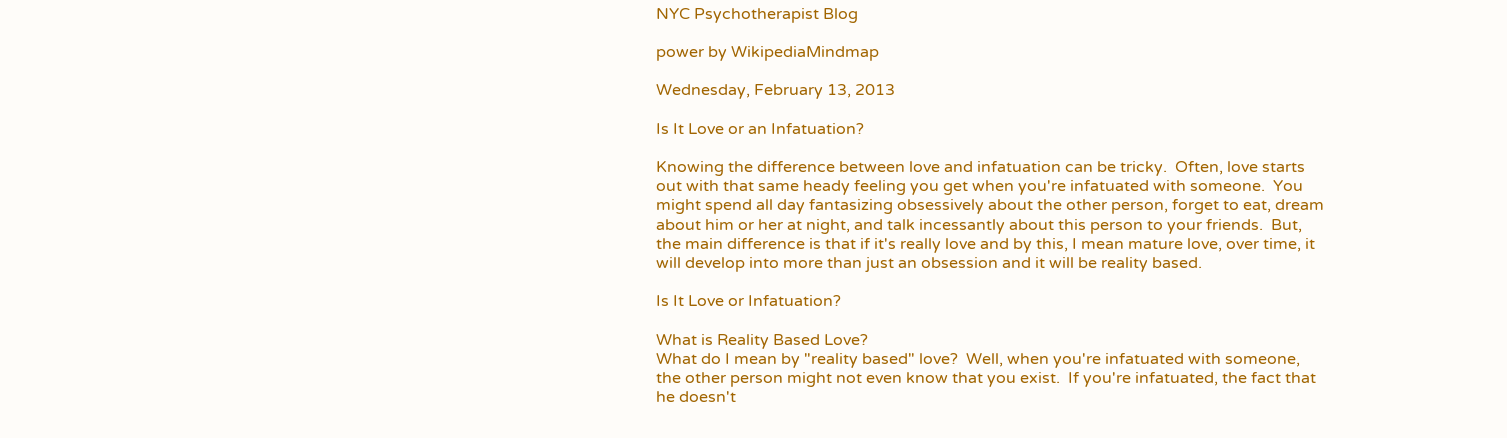NYC Psychotherapist Blog

power by WikipediaMindmap

Wednesday, February 13, 2013

Is It Love or an Infatuation?

Knowing the difference between love and infatuation can be tricky.  Often, love starts out with that same heady feeling you get when you're infatuated with someone.  You might spend all day fantasizing obsessively about the other person, forget to eat, dream about him or her at night, and talk incessantly about this person to your friends.  But, the main difference is that if it's really love and by this, I mean mature love, over time, it will develop into more than just an obsession and it will be reality based.

Is It Love or Infatuation?

What is Reality Based Love?
What do I mean by "reality based" love?  Well, when you're infatuated with someone, the other person might not even know that you exist.  If you're infatuated, the fact that he doesn't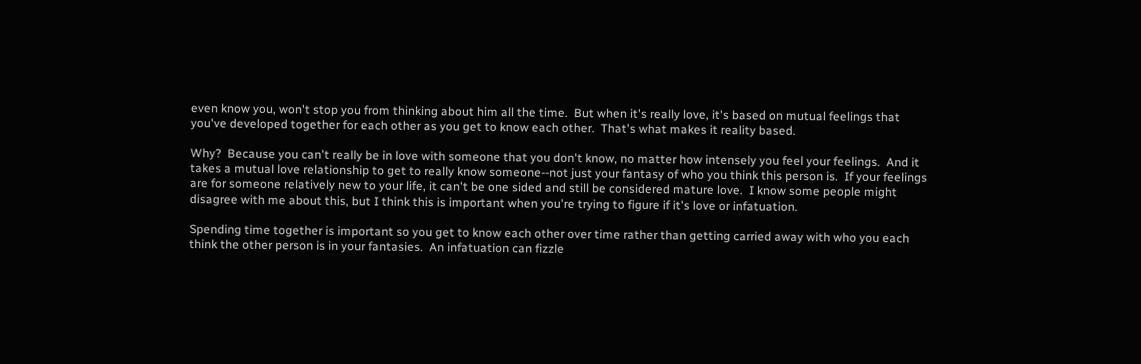even know you, won't stop you from thinking about him all the time.  But when it's really love, it's based on mutual feelings that you've developed together for each other as you get to know each other.  That's what makes it reality based.

Why?  Because you can't really be in love with someone that you don't know, no matter how intensely you feel your feelings.  And it takes a mutual love relationship to get to really know someone--not just your fantasy of who you think this person is.  If your feelings are for someone relatively new to your life, it can't be one sided and still be considered mature love.  I know some people might disagree with me about this, but I think this is important when you're trying to figure if it's love or infatuation.

Spending time together is important so you get to know each other over time rather than getting carried away with who you each think the other person is in your fantasies.  An infatuation can fizzle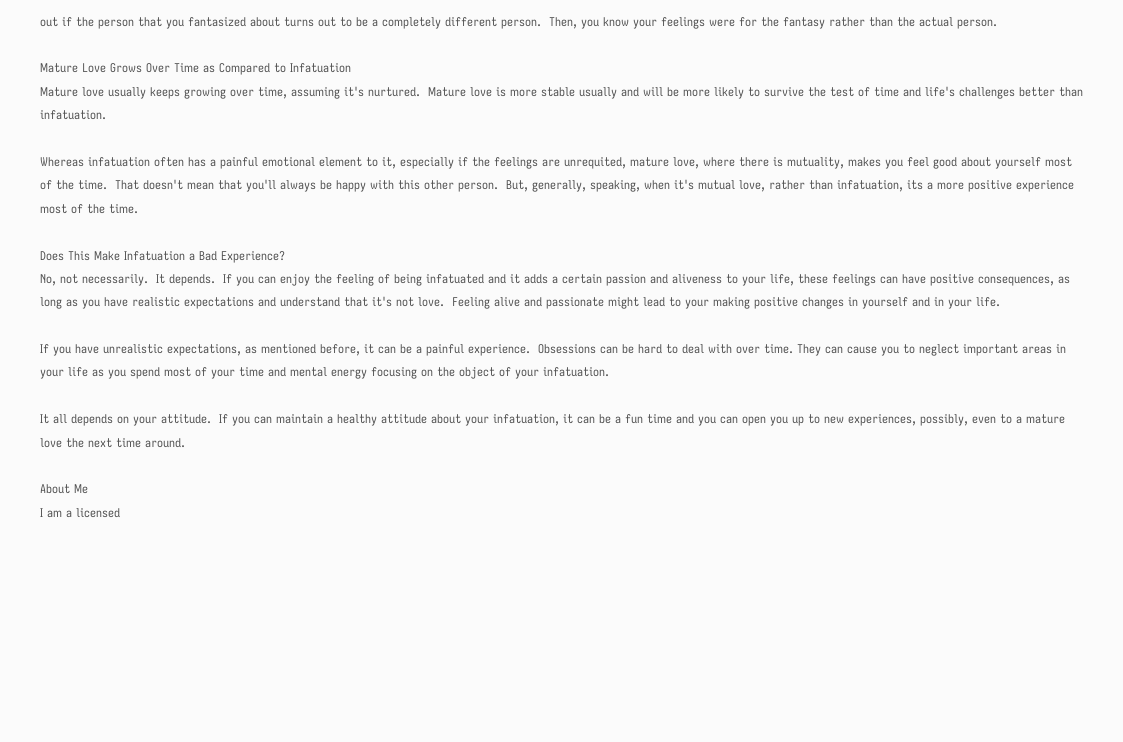out if the person that you fantasized about turns out to be a completely different person.  Then, you know your feelings were for the fantasy rather than the actual person.

Mature Love Grows Over Time as Compared to Infatuation
Mature love usually keeps growing over time, assuming it's nurtured.  Mature love is more stable usually and will be more likely to survive the test of time and life's challenges better than infatuation.

Whereas infatuation often has a painful emotional element to it, especially if the feelings are unrequited, mature love, where there is mutuality, makes you feel good about yourself most of the time.  That doesn't mean that you'll always be happy with this other person.  But, generally, speaking, when it's mutual love, rather than infatuation, its a more positive experience most of the time.

Does This Make Infatuation a Bad Experience?
No, not necessarily.  It depends.  If you can enjoy the feeling of being infatuated and it adds a certain passion and aliveness to your life, these feelings can have positive consequences, as long as you have realistic expectations and understand that it's not love.  Feeling alive and passionate might lead to your making positive changes in yourself and in your life.

If you have unrealistic expectations, as mentioned before, it can be a painful experience.  Obsessions can be hard to deal with over time. They can cause you to neglect important areas in your life as you spend most of your time and mental energy focusing on the object of your infatuation.

It all depends on your attitude.  If you can maintain a healthy attitude about your infatuation, it can be a fun time and you can open you up to new experiences, possibly, even to a mature love the next time around.

About Me
I am a licensed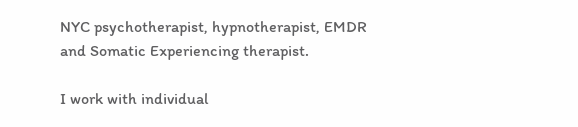NYC psychotherapist, hypnotherapist, EMDR and Somatic Experiencing therapist.

I work with individual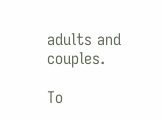adults and couples.

To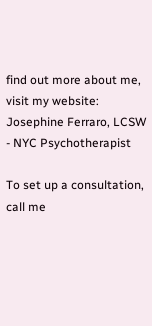find out more about me, visit my website:  Josephine Ferraro, LCSW - NYC Psychotherapist

To set up a consultation, call me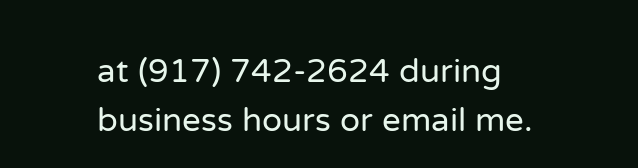at (917) 742-2624 during business hours or email me.